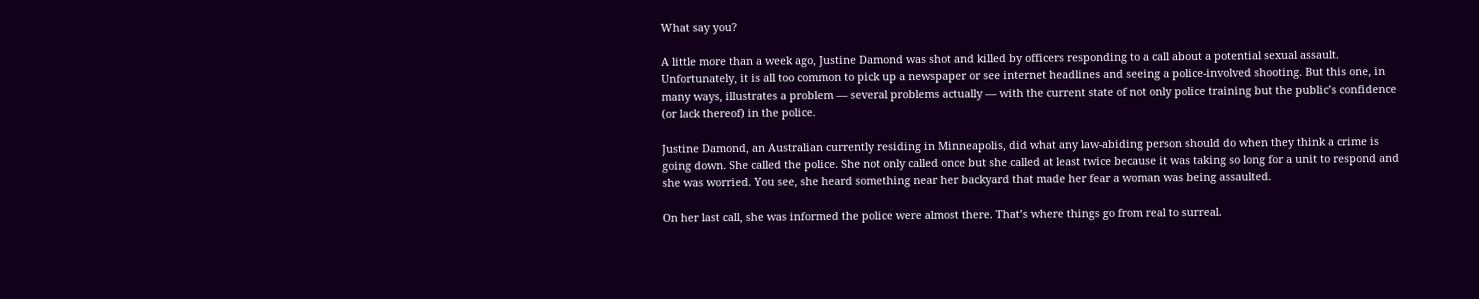What say you?

A little more than a week ago, Justine Damond was shot and killed by officers responding to a call about a potential sexual assault. Unfortunately, it is all too common to pick up a newspaper or see internet headlines and seeing a police-involved shooting. But this one, in many ways, illustrates a problem — several problems actually — with the current state of not only police training but the public’s confidence (or lack thereof) in the police.

Justine Damond, an Australian currently residing in Minneapolis, did what any law-abiding person should do when they think a crime is going down. She called the police. She not only called once but she called at least twice because it was taking so long for a unit to respond and she was worried. You see, she heard something near her backyard that made her fear a woman was being assaulted.

On her last call, she was informed the police were almost there. That’s where things go from real to surreal.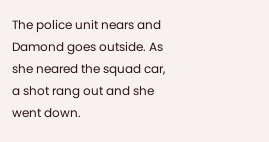The police unit nears and Damond goes outside. As she neared the squad car, a shot rang out and she went down.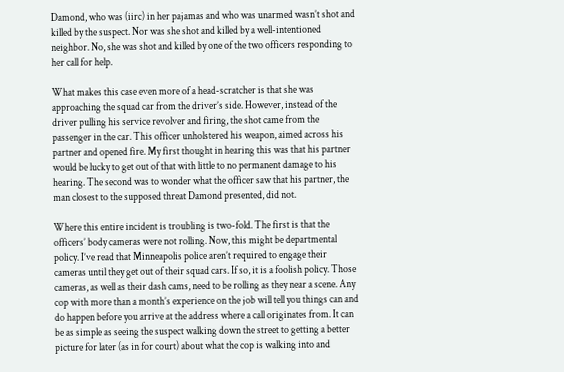Damond, who was (iirc) in her pajamas and who was unarmed wasn’t shot and killed by the suspect. Nor was she shot and killed by a well-intentioned neighbor. No, she was shot and killed by one of the two officers responding to her call for help.

What makes this case even more of a head-scratcher is that she was approaching the squad car from the driver’s side. However, instead of the driver pulling his service revolver and firing, the shot came from the passenger in the car. This officer unholstered his weapon, aimed across his partner and opened fire. My first thought in hearing this was that his partner would be lucky to get out of that with little to no permanent damage to his hearing. The second was to wonder what the officer saw that his partner, the man closest to the supposed threat Damond presented, did not.

Where this entire incident is troubling is two-fold. The first is that the officers’ body cameras were not rolling. Now, this might be departmental policy. I’ve read that Minneapolis police aren’t required to engage their cameras until they get out of their squad cars. If so, it is a foolish policy. Those cameras, as well as their dash cams, need to be rolling as they near a scene. Any cop with more than a month’s experience on the job will tell you things can and do happen before you arrive at the address where a call originates from. It can be as simple as seeing the suspect walking down the street to getting a better picture for later (as in for court) about what the cop is walking into and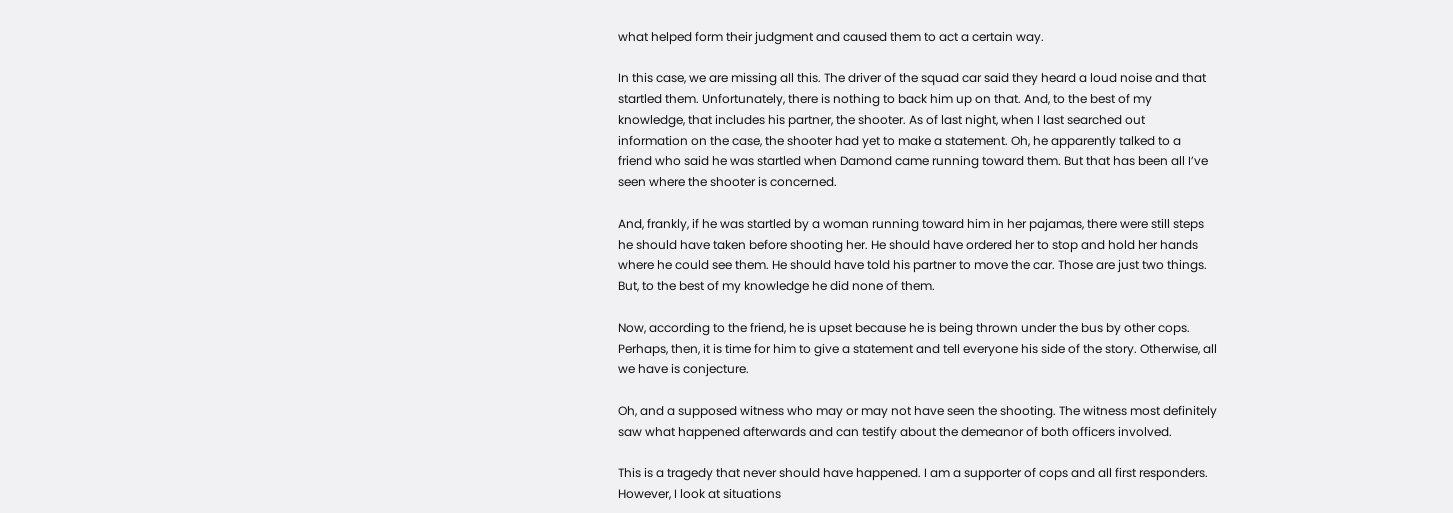what helped form their judgment and caused them to act a certain way.

In this case, we are missing all this. The driver of the squad car said they heard a loud noise and that startled them. Unfortunately, there is nothing to back him up on that. And, to the best of my knowledge, that includes his partner, the shooter. As of last night, when I last searched out information on the case, the shooter had yet to make a statement. Oh, he apparently talked to a friend who said he was startled when Damond came running toward them. But that has been all I’ve seen where the shooter is concerned.

And, frankly, if he was startled by a woman running toward him in her pajamas, there were still steps he should have taken before shooting her. He should have ordered her to stop and hold her hands where he could see them. He should have told his partner to move the car. Those are just two things. But, to the best of my knowledge he did none of them.

Now, according to the friend, he is upset because he is being thrown under the bus by other cops. Perhaps, then, it is time for him to give a statement and tell everyone his side of the story. Otherwise, all we have is conjecture.

Oh, and a supposed witness who may or may not have seen the shooting. The witness most definitely saw what happened afterwards and can testify about the demeanor of both officers involved.

This is a tragedy that never should have happened. I am a supporter of cops and all first responders. However, I look at situations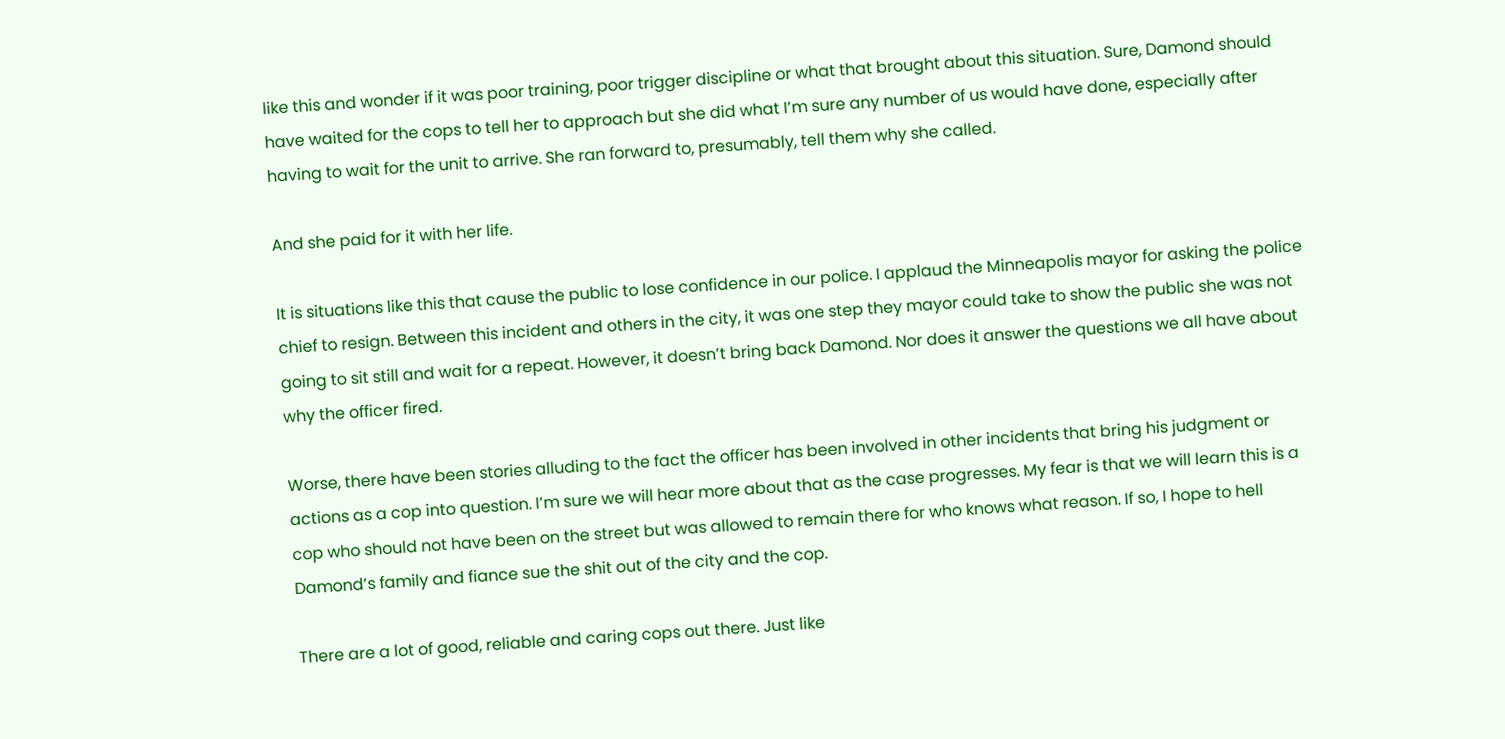like this and wonder if it was poor training, poor trigger discipline or what that brought about this situation. Sure, Damond should have waited for the cops to tell her to approach but she did what I’m sure any number of us would have done, especially after having to wait for the unit to arrive. She ran forward to, presumably, tell them why she called.

And she paid for it with her life.

It is situations like this that cause the public to lose confidence in our police. I applaud the Minneapolis mayor for asking the police chief to resign. Between this incident and others in the city, it was one step they mayor could take to show the public she was not going to sit still and wait for a repeat. However, it doesn’t bring back Damond. Nor does it answer the questions we all have about why the officer fired.

Worse, there have been stories alluding to the fact the officer has been involved in other incidents that bring his judgment or actions as a cop into question. I’m sure we will hear more about that as the case progresses. My fear is that we will learn this is a cop who should not have been on the street but was allowed to remain there for who knows what reason. If so, I hope to hell Damond’s family and fiance sue the shit out of the city and the cop.

There are a lot of good, reliable and caring cops out there. Just like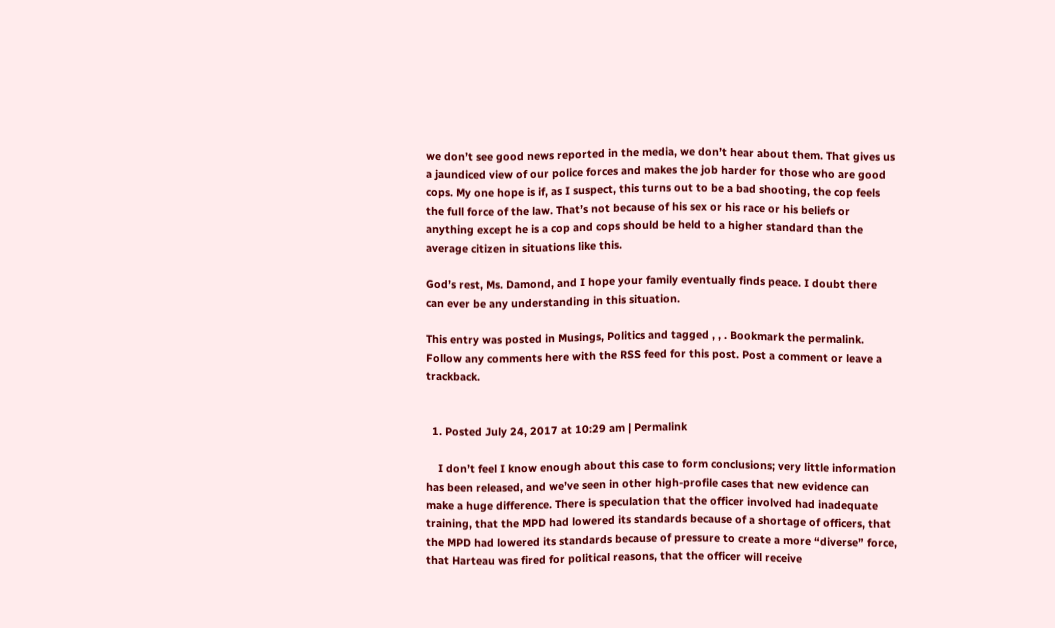we don’t see good news reported in the media, we don’t hear about them. That gives us a jaundiced view of our police forces and makes the job harder for those who are good cops. My one hope is if, as I suspect, this turns out to be a bad shooting, the cop feels the full force of the law. That’s not because of his sex or his race or his beliefs or anything except he is a cop and cops should be held to a higher standard than the average citizen in situations like this.

God’s rest, Ms. Damond, and I hope your family eventually finds peace. I doubt there can ever be any understanding in this situation.

This entry was posted in Musings, Politics and tagged , , . Bookmark the permalink. Follow any comments here with the RSS feed for this post. Post a comment or leave a trackback.


  1. Posted July 24, 2017 at 10:29 am | Permalink

    I don’t feel I know enough about this case to form conclusions; very little information has been released, and we’ve seen in other high-profile cases that new evidence can make a huge difference. There is speculation that the officer involved had inadequate training, that the MPD had lowered its standards because of a shortage of officers, that the MPD had lowered its standards because of pressure to create a more “diverse” force, that Harteau was fired for political reasons, that the officer will receive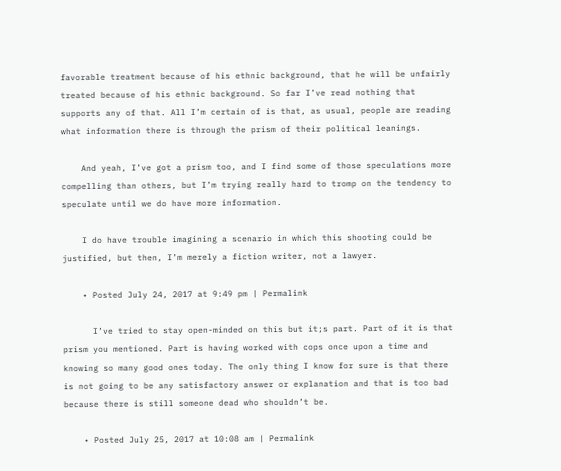favorable treatment because of his ethnic background, that he will be unfairly treated because of his ethnic background. So far I’ve read nothing that supports any of that. All I’m certain of is that, as usual, people are reading what information there is through the prism of their political leanings.

    And yeah, I’ve got a prism too, and I find some of those speculations more compelling than others, but I’m trying really hard to tromp on the tendency to speculate until we do have more information.

    I do have trouble imagining a scenario in which this shooting could be justified, but then, I’m merely a fiction writer, not a lawyer.

    • Posted July 24, 2017 at 9:49 pm | Permalink

      I’ve tried to stay open-minded on this but it;s part. Part of it is that prism you mentioned. Part is having worked with cops once upon a time and knowing so many good ones today. The only thing I know for sure is that there is not going to be any satisfactory answer or explanation and that is too bad because there is still someone dead who shouldn’t be.

    • Posted July 25, 2017 at 10:08 am | Permalink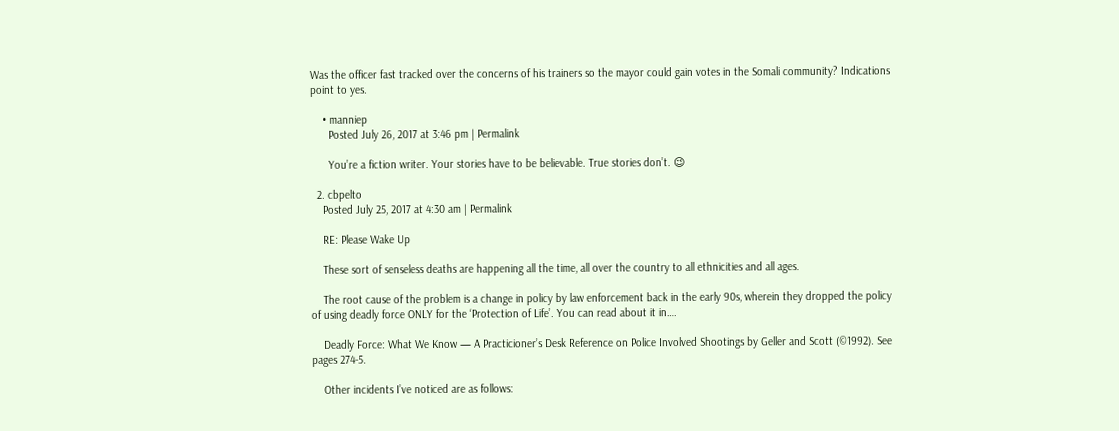Was the officer fast tracked over the concerns of his trainers so the mayor could gain votes in the Somali community? Indications point to yes.

    • manniep
      Posted July 26, 2017 at 3:46 pm | Permalink

      You’re a fiction writer. Your stories have to be believable. True stories don’t. 😉

  2. cbpelto
    Posted July 25, 2017 at 4:30 am | Permalink

    RE: Please Wake Up

    These sort of senseless deaths are happening all the time, all over the country to all ethnicities and all ages.

    The root cause of the problem is a change in policy by law enforcement back in the early 90s, wherein they dropped the policy of using deadly force ONLY for the ‘Protection of Life’. You can read about it in….

    Deadly Force: What We Know — A Practicioner’s Desk Reference on Police Involved Shootings by Geller and Scott (©1992). See pages 274-5.

    Other incidents I’ve noticed are as follows: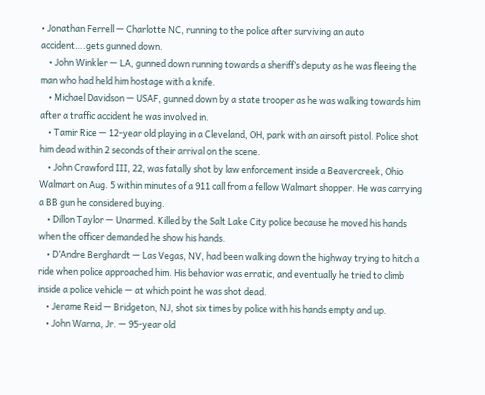• Jonathan Ferrell — Charlotte NC, running to the police after surviving an auto accident….gets gunned down.
    • John Winkler — LA, gunned down running towards a sheriff’s deputy as he was fleeing the man who had held him hostage with a knife.
    • Michael Davidson — USAF, gunned down by a state trooper as he was walking towards him after a traffic accident he was involved in.
    • Tamir Rice — 12-year old playing in a Cleveland, OH, park with an airsoft pistol. Police shot him dead within 2 seconds of their arrival on the scene.
    • John Crawford III, 22, was fatally shot by law enforcement inside a Beavercreek, Ohio Walmart on Aug. 5 within minutes of a 911 call from a fellow Walmart shopper. He was carrying a BB gun he considered buying.
    • Dillon Taylor — Unarmed. Killed by the Salt Lake City police because he moved his hands when the officer demanded he show his hands.
    • D’Andre Berghardt — Las Vegas, NV, had been walking down the highway trying to hitch a ride when police approached him. His behavior was erratic, and eventually he tried to climb inside a police vehicle — at which point he was shot dead.
    • Jerame Reid — Bridgeton, NJ, shot six times by police with his hands empty and up.
    • John Warna, Jr. — 95-year old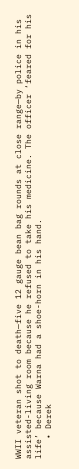WWII veteran shot to death—five 12 gauge bean bag rounds at close range—by police in his assisted-living room because he refused to take his medicine. The officer ‘feared for his life’ because Warna had a shoe-horn in his hand.
    • Derek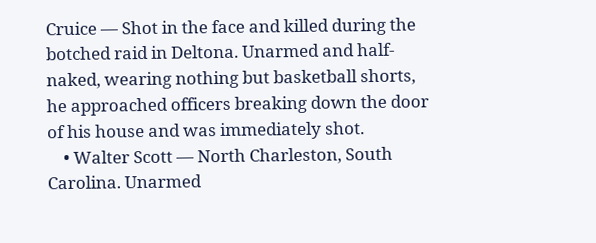Cruice — Shot in the face and killed during the botched raid in Deltona. Unarmed and half-naked, wearing nothing but basketball shorts, he approached officers breaking down the door of his house and was immediately shot.
    • Walter Scott — North Charleston, South Carolina. Unarmed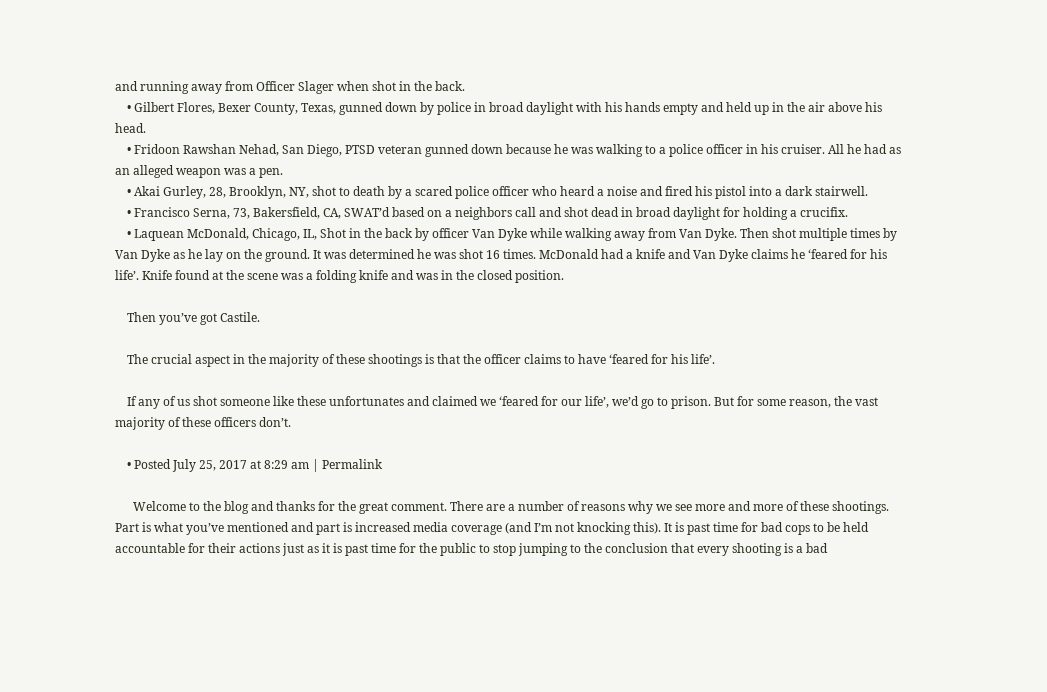and running away from Officer Slager when shot in the back.
    • Gilbert Flores, Bexer County, Texas, gunned down by police in broad daylight with his hands empty and held up in the air above his head.
    • Fridoon Rawshan Nehad, San Diego, PTSD veteran gunned down because he was walking to a police officer in his cruiser. All he had as an alleged weapon was a pen.
    • Akai Gurley, 28, Brooklyn, NY, shot to death by a scared police officer who heard a noise and fired his pistol into a dark stairwell.
    • Francisco Serna, 73, Bakersfield, CA, SWAT’d based on a neighbors call and shot dead in broad daylight for holding a crucifix.
    • Laquean McDonald, Chicago, IL, Shot in the back by officer Van Dyke while walking away from Van Dyke. Then shot multiple times by Van Dyke as he lay on the ground. It was determined he was shot 16 times. McDonald had a knife and Van Dyke claims he ‘feared for his life’. Knife found at the scene was a folding knife and was in the closed position.

    Then you’ve got Castile.

    The crucial aspect in the majority of these shootings is that the officer claims to have ‘feared for his life’.

    If any of us shot someone like these unfortunates and claimed we ‘feared for our life’, we’d go to prison. But for some reason, the vast majority of these officers don’t.

    • Posted July 25, 2017 at 8:29 am | Permalink

      Welcome to the blog and thanks for the great comment. There are a number of reasons why we see more and more of these shootings. Part is what you’ve mentioned and part is increased media coverage (and I’m not knocking this). It is past time for bad cops to be held accountable for their actions just as it is past time for the public to stop jumping to the conclusion that every shooting is a bad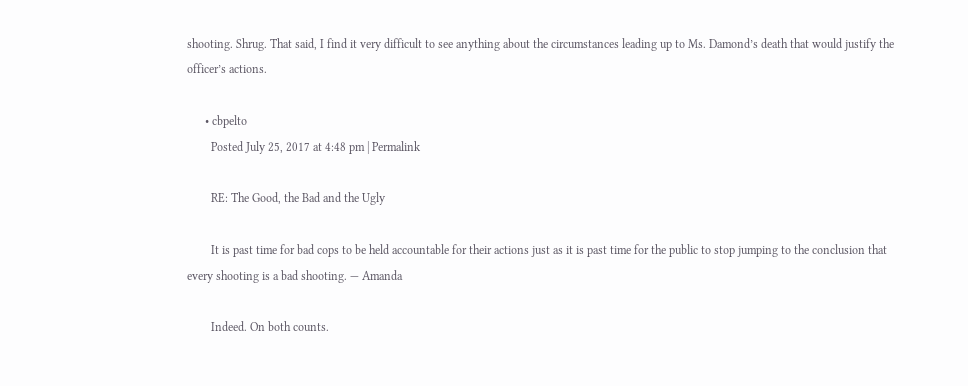shooting. Shrug. That said, I find it very difficult to see anything about the circumstances leading up to Ms. Damond’s death that would justify the officer’s actions.

      • cbpelto
        Posted July 25, 2017 at 4:48 pm | Permalink

        RE: The Good, the Bad and the Ugly

        It is past time for bad cops to be held accountable for their actions just as it is past time for the public to stop jumping to the conclusion that every shooting is a bad shooting. — Amanda

        Indeed. On both counts.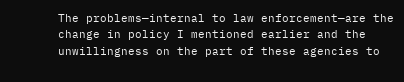The problems—internal to law enforcement—are the change in policy I mentioned earlier and the unwillingness on the part of these agencies to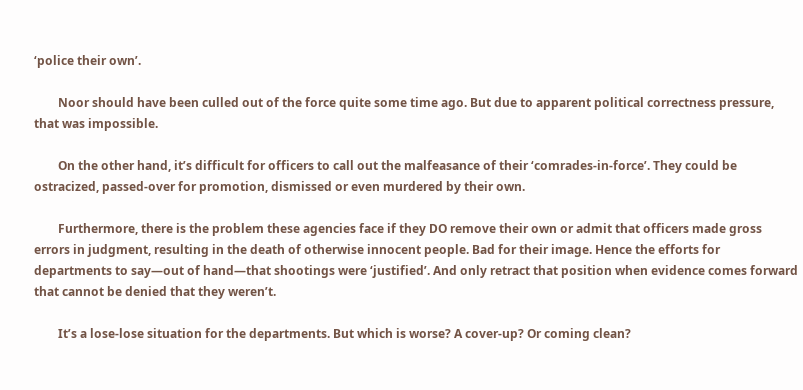‘police their own’.

        Noor should have been culled out of the force quite some time ago. But due to apparent political correctness pressure, that was impossible.

        On the other hand, it’s difficult for officers to call out the malfeasance of their ‘comrades-in-force’. They could be ostracized, passed-over for promotion, dismissed or even murdered by their own.

        Furthermore, there is the problem these agencies face if they DO remove their own or admit that officers made gross errors in judgment, resulting in the death of otherwise innocent people. Bad for their image. Hence the efforts for departments to say—out of hand—that shootings were ‘justified’. And only retract that position when evidence comes forward that cannot be denied that they weren’t.

        It’s a lose-lose situation for the departments. But which is worse? A cover-up? Or coming clean?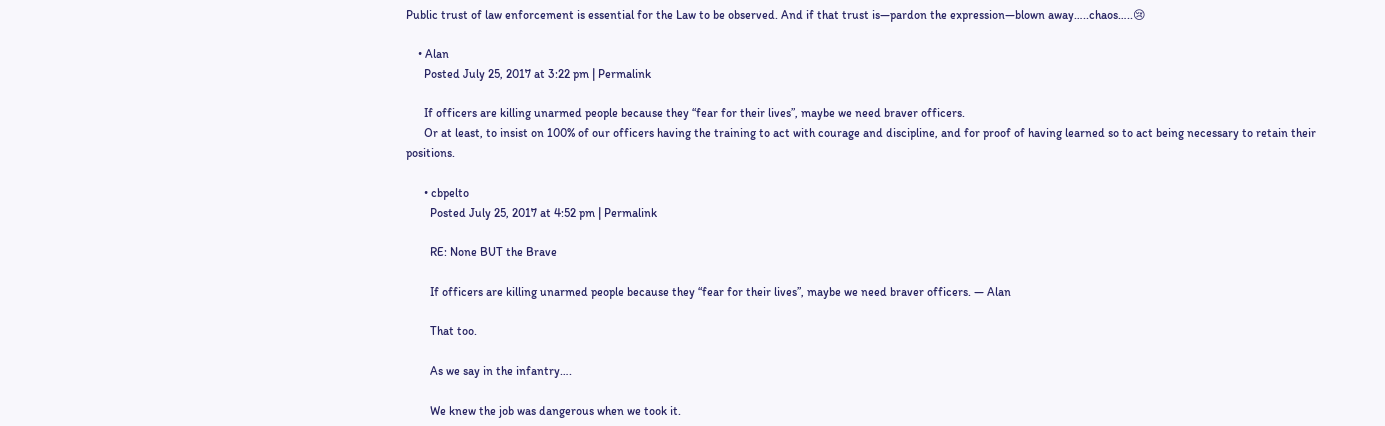Public trust of law enforcement is essential for the Law to be observed. And if that trust is—pardon the expression—blown away…..chaos…..😢

    • Alan
      Posted July 25, 2017 at 3:22 pm | Permalink

      If officers are killing unarmed people because they “fear for their lives”, maybe we need braver officers.
      Or at least, to insist on 100% of our officers having the training to act with courage and discipline, and for proof of having learned so to act being necessary to retain their positions.

      • cbpelto
        Posted July 25, 2017 at 4:52 pm | Permalink

        RE: None BUT the Brave

        If officers are killing unarmed people because they “fear for their lives”, maybe we need braver officers. — Alan

        That too.

        As we say in the infantry….

        We knew the job was dangerous when we took it.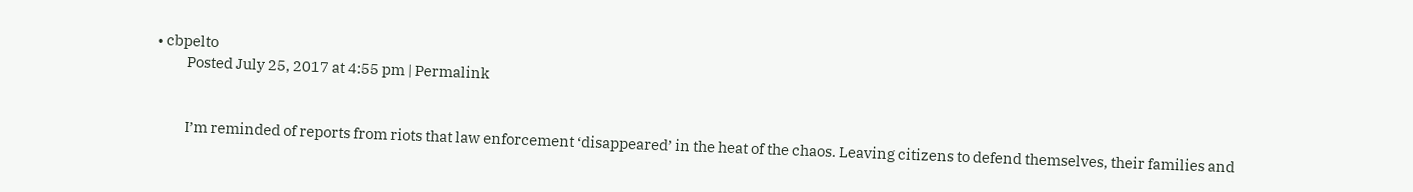• cbpelto
          Posted July 25, 2017 at 4:55 pm | Permalink


          I’m reminded of reports from riots that law enforcement ‘disappeared’ in the heat of the chaos. Leaving citizens to defend themselves, their families and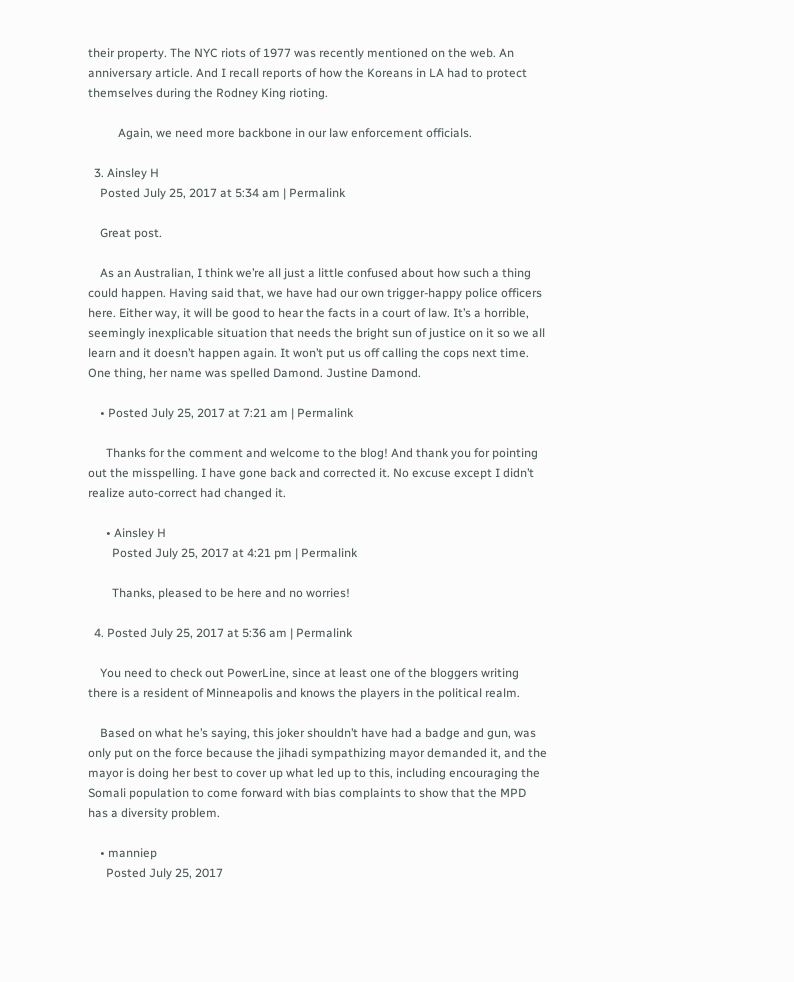their property. The NYC riots of 1977 was recently mentioned on the web. An anniversary article. And I recall reports of how the Koreans in LA had to protect themselves during the Rodney King rioting.

          Again, we need more backbone in our law enforcement officials.

  3. Ainsley H
    Posted July 25, 2017 at 5:34 am | Permalink

    Great post.

    As an Australian, I think we’re all just a little confused about how such a thing could happen. Having said that, we have had our own trigger-happy police officers here. Either way, it will be good to hear the facts in a court of law. It’s a horrible, seemingly inexplicable situation that needs the bright sun of justice on it so we all learn and it doesn’t happen again. It won’t put us off calling the cops next time. One thing, her name was spelled Damond. Justine Damond.

    • Posted July 25, 2017 at 7:21 am | Permalink

      Thanks for the comment and welcome to the blog! And thank you for pointing out the misspelling. I have gone back and corrected it. No excuse except I didn’t realize auto-correct had changed it.

      • Ainsley H
        Posted July 25, 2017 at 4:21 pm | Permalink

        Thanks, pleased to be here and no worries!

  4. Posted July 25, 2017 at 5:36 am | Permalink

    You need to check out PowerLine, since at least one of the bloggers writing there is a resident of Minneapolis and knows the players in the political realm.

    Based on what he’s saying, this joker shouldn’t have had a badge and gun, was only put on the force because the jihadi sympathizing mayor demanded it, and the mayor is doing her best to cover up what led up to this, including encouraging the Somali population to come forward with bias complaints to show that the MPD has a diversity problem.

    • manniep
      Posted July 25, 2017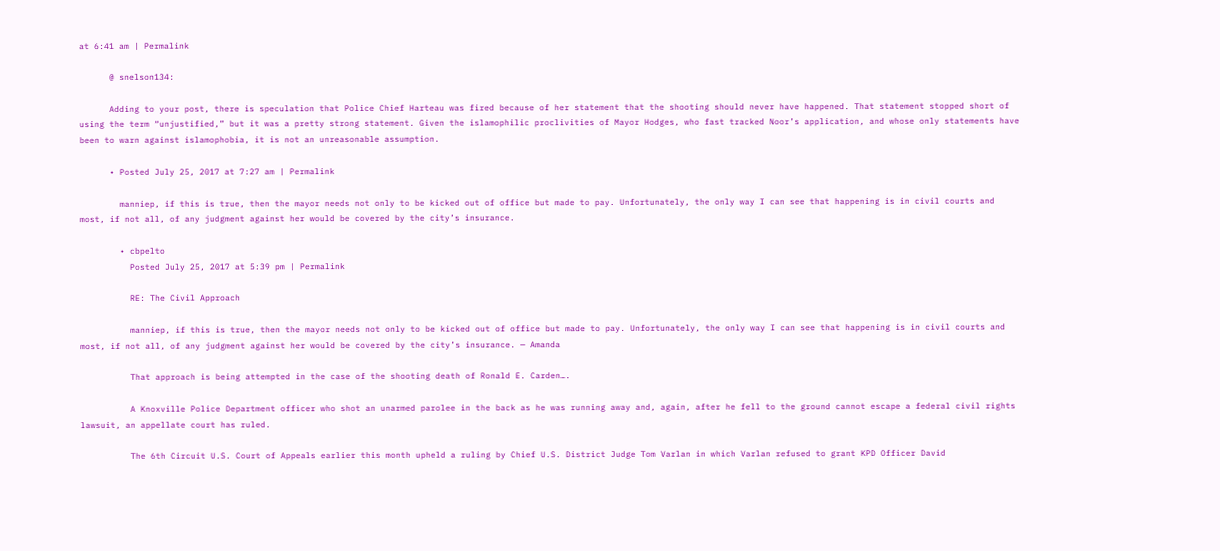at 6:41 am | Permalink

      @ snelson134:

      Adding to your post, there is speculation that Police Chief Harteau was fired because of her statement that the shooting should never have happened. That statement stopped short of using the term “unjustified,” but it was a pretty strong statement. Given the islamophilic proclivities of Mayor Hodges, who fast tracked Noor’s application, and whose only statements have been to warn against islamophobia, it is not an unreasonable assumption.

      • Posted July 25, 2017 at 7:27 am | Permalink

        manniep, if this is true, then the mayor needs not only to be kicked out of office but made to pay. Unfortunately, the only way I can see that happening is in civil courts and most, if not all, of any judgment against her would be covered by the city’s insurance.

        • cbpelto
          Posted July 25, 2017 at 5:39 pm | Permalink

          RE: The Civil Approach

          manniep, if this is true, then the mayor needs not only to be kicked out of office but made to pay. Unfortunately, the only way I can see that happening is in civil courts and most, if not all, of any judgment against her would be covered by the city’s insurance. — Amanda

          That approach is being attempted in the case of the shooting death of Ronald E. Carden….

          A Knoxville Police Department officer who shot an unarmed parolee in the back as he was running away and, again, after he fell to the ground cannot escape a federal civil rights lawsuit, an appellate court has ruled.

          The 6th Circuit U.S. Court of Appeals earlier this month upheld a ruling by Chief U.S. District Judge Tom Varlan in which Varlan refused to grant KPD Officer David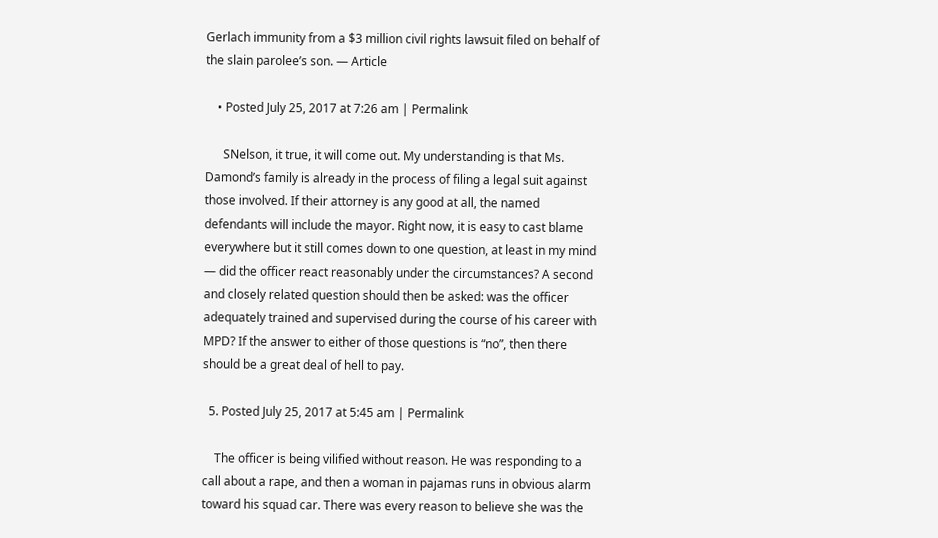Gerlach immunity from a $3 million civil rights lawsuit filed on behalf of the slain parolee’s son. — Article

    • Posted July 25, 2017 at 7:26 am | Permalink

      SNelson, it true, it will come out. My understanding is that Ms. Damond’s family is already in the process of filing a legal suit against those involved. If their attorney is any good at all, the named defendants will include the mayor. Right now, it is easy to cast blame everywhere but it still comes down to one question, at least in my mind — did the officer react reasonably under the circumstances? A second and closely related question should then be asked: was the officer adequately trained and supervised during the course of his career with MPD? If the answer to either of those questions is “no”, then there should be a great deal of hell to pay.

  5. Posted July 25, 2017 at 5:45 am | Permalink

    The officer is being vilified without reason. He was responding to a call about a rape, and then a woman in pajamas runs in obvious alarm toward his squad car. There was every reason to believe she was the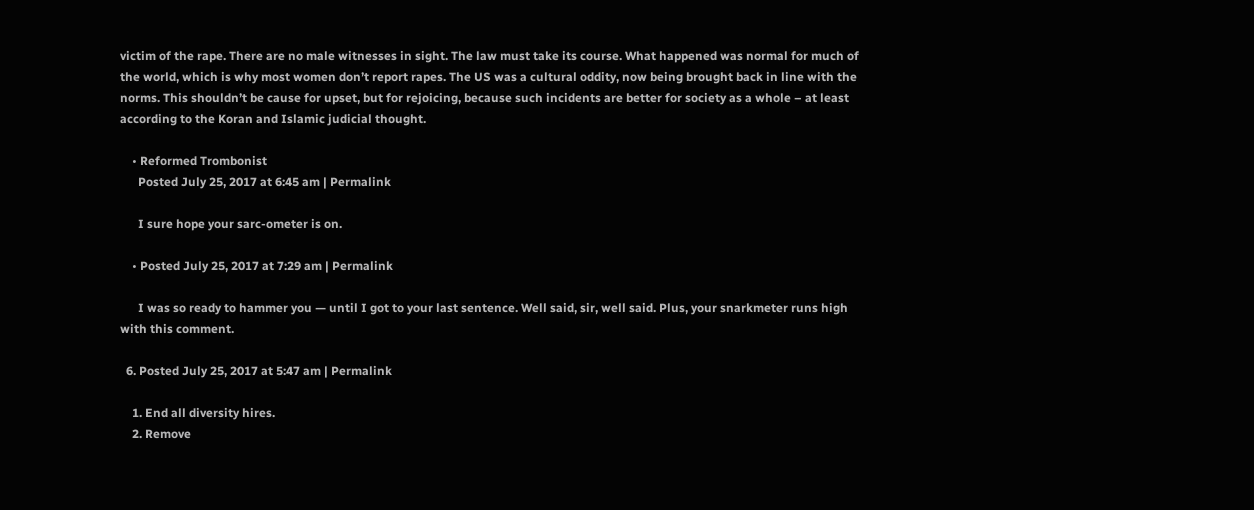victim of the rape. There are no male witnesses in sight. The law must take its course. What happened was normal for much of the world, which is why most women don’t report rapes. The US was a cultural oddity, now being brought back in line with the norms. This shouldn’t be cause for upset, but for rejoicing, because such incidents are better for society as a whole – at least according to the Koran and Islamic judicial thought.

    • Reformed Trombonist
      Posted July 25, 2017 at 6:45 am | Permalink

      I sure hope your sarc-ometer is on.

    • Posted July 25, 2017 at 7:29 am | Permalink

      I was so ready to hammer you — until I got to your last sentence. Well said, sir, well said. Plus, your snarkmeter runs high with this comment.

  6. Posted July 25, 2017 at 5:47 am | Permalink

    1. End all diversity hires.
    2. Remove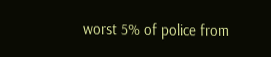worst 5% of police from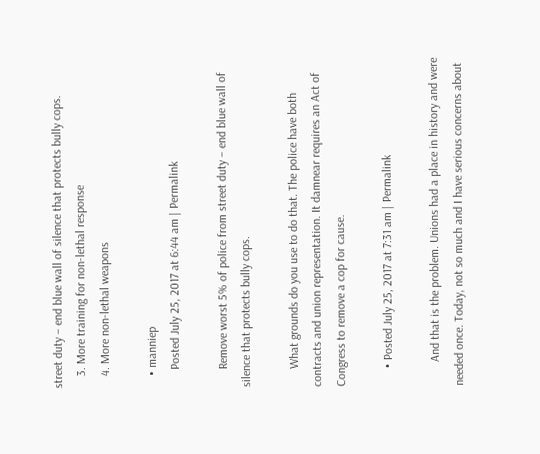street duty – end blue wall of silence that protects bully cops.
    3. More training for non-lethal response
    4. More non-lethal weapons

    • manniep
      Posted July 25, 2017 at 6:44 am | Permalink

      Remove worst 5% of police from street duty – end blue wall of silence that protects bully cops.

      What grounds do you use to do that. The police have both contracts and union representation. It damnear requires an Act of Congress to remove a cop for cause.

      • Posted July 25, 2017 at 7:31 am | Permalink

        And that is the problem. Unions had a place in history and were needed once. Today, not so much and I have serious concerns about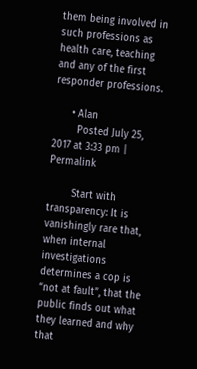them being involved in such professions as health care, teaching and any of the first responder professions.

      • Alan
        Posted July 25, 2017 at 3:33 pm | Permalink

        Start with transparency: It is vanishingly rare that, when internal investigations determines a cop is “not at fault”, that the public finds out what they learned and why that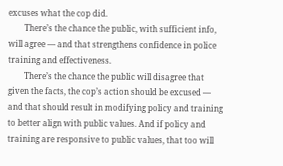excuses what the cop did.
        There’s the chance the public, with sufficient info, will agree — and that strengthens confidence in police training and effectiveness.
        There’s the chance the public will disagree that given the facts, the cop’s action should be excused — and that should result in modifying policy and training to better align with public values. And if policy and training are responsive to public values, that too will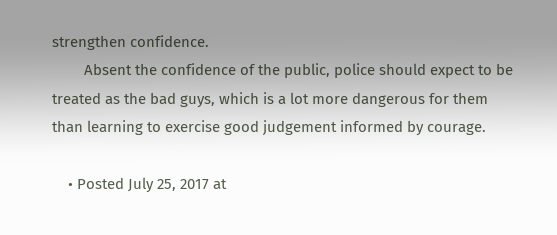strengthen confidence.
        Absent the confidence of the public, police should expect to be treated as the bad guys, which is a lot more dangerous for them than learning to exercise good judgement informed by courage.

    • Posted July 25, 2017 at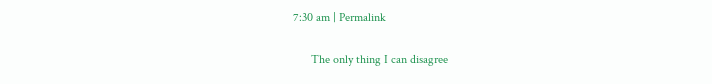7:30 am | Permalink

      The only thing I can disagree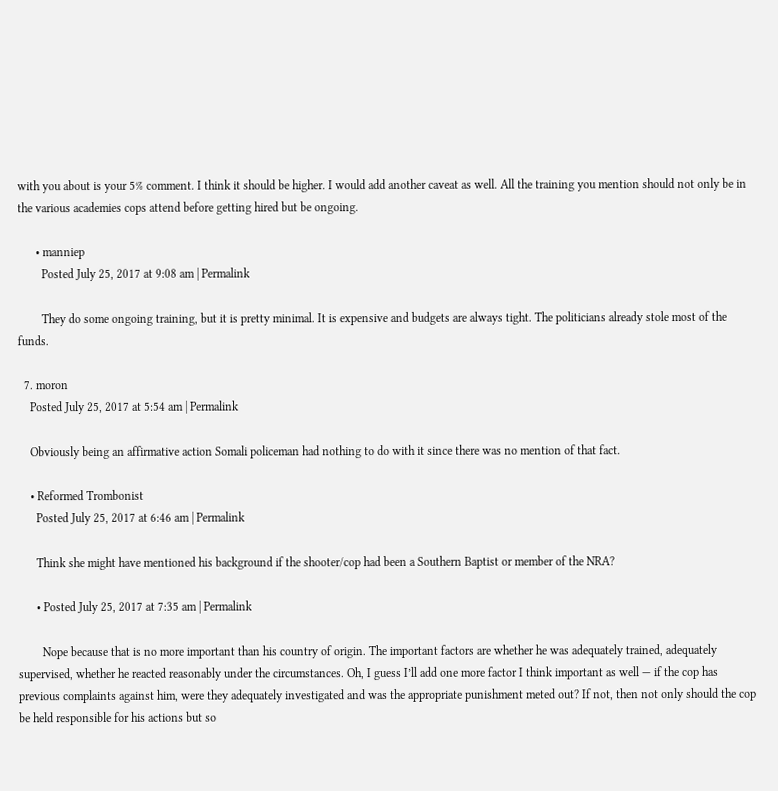with you about is your 5% comment. I think it should be higher. I would add another caveat as well. All the training you mention should not only be in the various academies cops attend before getting hired but be ongoing.

      • manniep
        Posted July 25, 2017 at 9:08 am | Permalink

        They do some ongoing training, but it is pretty minimal. It is expensive and budgets are always tight. The politicians already stole most of the funds.

  7. moron
    Posted July 25, 2017 at 5:54 am | Permalink

    Obviously being an affirmative action Somali policeman had nothing to do with it since there was no mention of that fact.

    • Reformed Trombonist
      Posted July 25, 2017 at 6:46 am | Permalink

      Think she might have mentioned his background if the shooter/cop had been a Southern Baptist or member of the NRA?

      • Posted July 25, 2017 at 7:35 am | Permalink

        Nope because that is no more important than his country of origin. The important factors are whether he was adequately trained, adequately supervised, whether he reacted reasonably under the circumstances. Oh, I guess I’ll add one more factor I think important as well — if the cop has previous complaints against him, were they adequately investigated and was the appropriate punishment meted out? If not, then not only should the cop be held responsible for his actions but so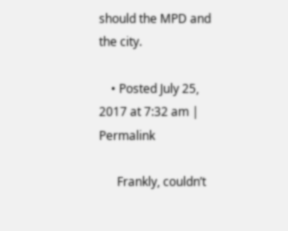should the MPD and the city.

    • Posted July 25, 2017 at 7:32 am | Permalink

      Frankly, couldn’t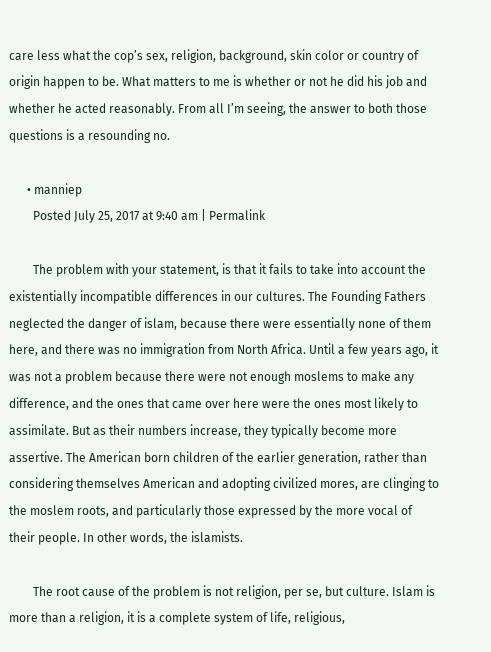care less what the cop’s sex, religion, background, skin color or country of origin happen to be. What matters to me is whether or not he did his job and whether he acted reasonably. From all I’m seeing, the answer to both those questions is a resounding no.

      • manniep
        Posted July 25, 2017 at 9:40 am | Permalink

        The problem with your statement, is that it fails to take into account the existentially incompatible differences in our cultures. The Founding Fathers neglected the danger of islam, because there were essentially none of them here, and there was no immigration from North Africa. Until a few years ago, it was not a problem because there were not enough moslems to make any difference, and the ones that came over here were the ones most likely to assimilate. But as their numbers increase, they typically become more assertive. The American born children of the earlier generation, rather than considering themselves American and adopting civilized mores, are clinging to the moslem roots, and particularly those expressed by the more vocal of their people. In other words, the islamists.

        The root cause of the problem is not religion, per se, but culture. Islam is more than a religion, it is a complete system of life, religious,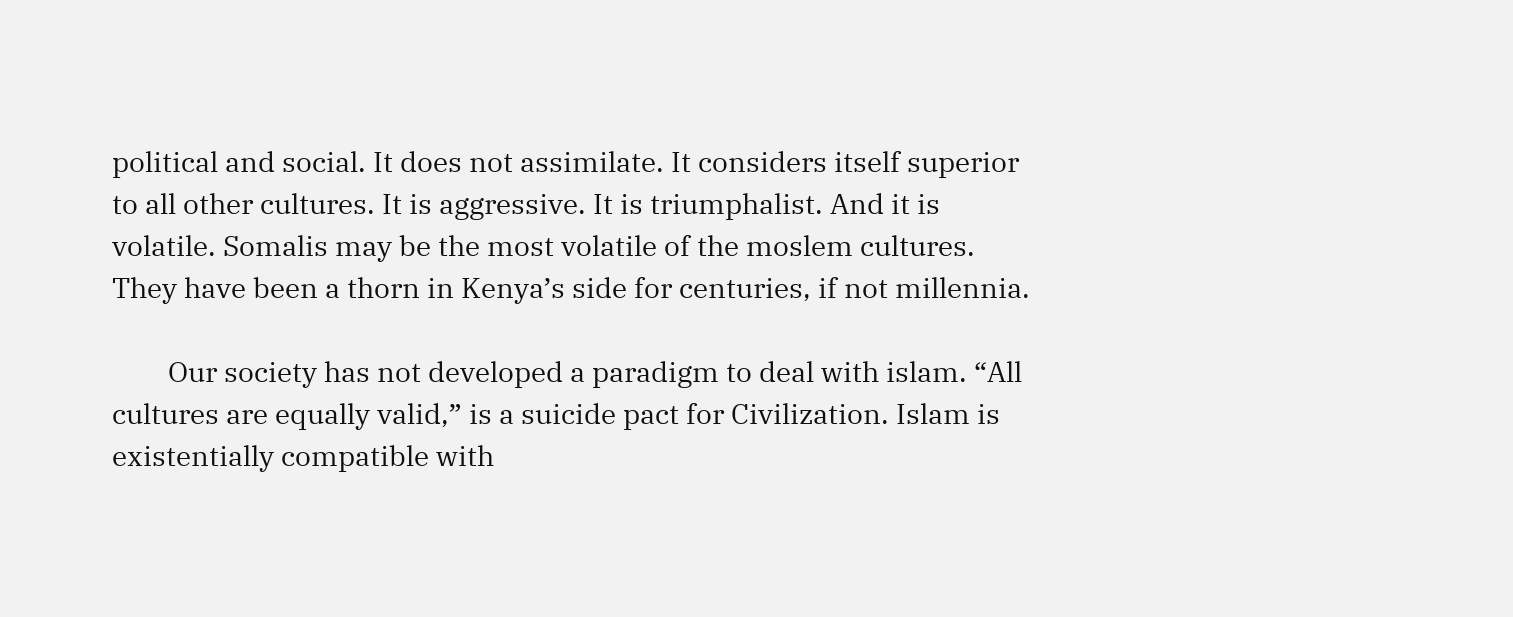political and social. It does not assimilate. It considers itself superior to all other cultures. It is aggressive. It is triumphalist. And it is volatile. Somalis may be the most volatile of the moslem cultures. They have been a thorn in Kenya’s side for centuries, if not millennia.

        Our society has not developed a paradigm to deal with islam. “All cultures are equally valid,” is a suicide pact for Civilization. Islam is existentially compatible with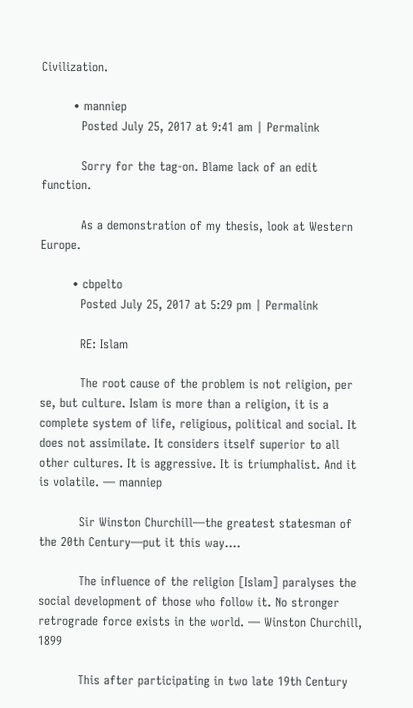Civilization.

        • manniep
          Posted July 25, 2017 at 9:41 am | Permalink

          Sorry for the tag-on. Blame lack of an edit function.

          As a demonstration of my thesis, look at Western Europe.

        • cbpelto
          Posted July 25, 2017 at 5:29 pm | Permalink

          RE: Islam

          The root cause of the problem is not religion, per se, but culture. Islam is more than a religion, it is a complete system of life, religious, political and social. It does not assimilate. It considers itself superior to all other cultures. It is aggressive. It is triumphalist. And it is volatile. — manniep

          Sir Winston Churchill—the greatest statesman of the 20th Century—put it this way….

          The influence of the religion [Islam] paralyses the social development of those who follow it. No stronger retrograde force exists in the world. — Winston Churchill, 1899

          This after participating in two late 19th Century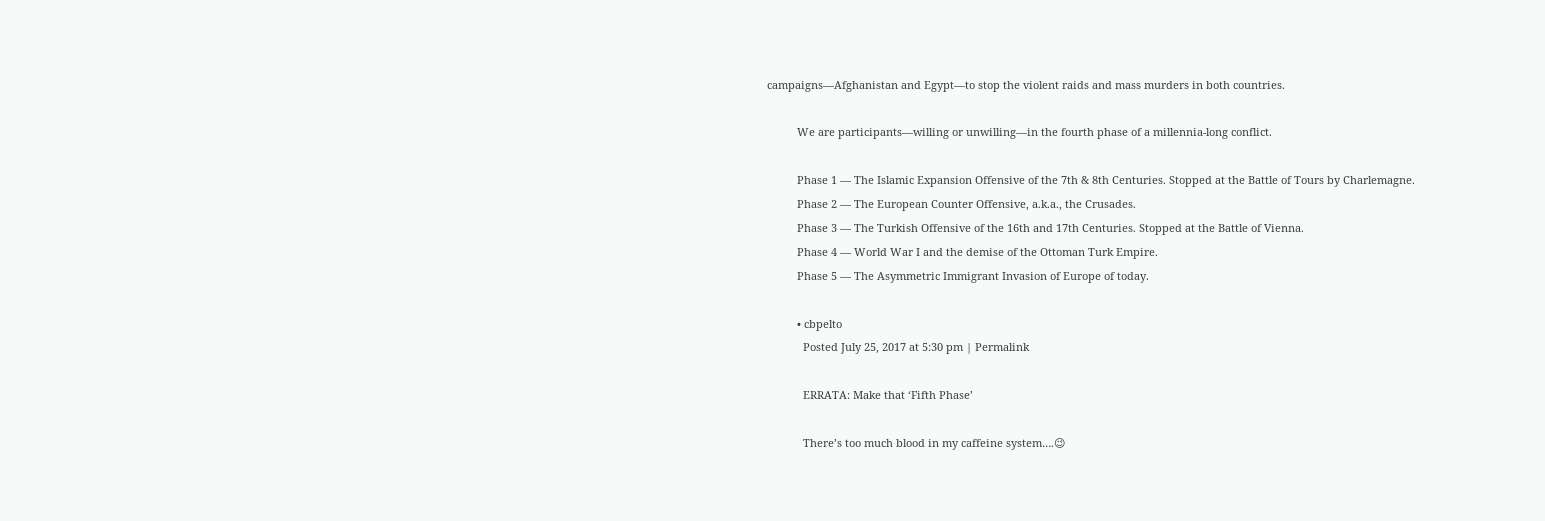campaigns—Afghanistan and Egypt—to stop the violent raids and mass murders in both countries.

          We are participants—willing or unwilling—in the fourth phase of a millennia-long conflict.

          Phase 1 — The Islamic Expansion Offensive of the 7th & 8th Centuries. Stopped at the Battle of Tours by Charlemagne.
          Phase 2 — The European Counter Offensive, a.k.a., the Crusades.
          Phase 3 — The Turkish Offensive of the 16th and 17th Centuries. Stopped at the Battle of Vienna.
          Phase 4 — World War I and the demise of the Ottoman Turk Empire.
          Phase 5 — The Asymmetric Immigrant Invasion of Europe of today.

          • cbpelto
            Posted July 25, 2017 at 5:30 pm | Permalink

            ERRATA: Make that ‘Fifth Phase’

            There’s too much blood in my caffeine system….😉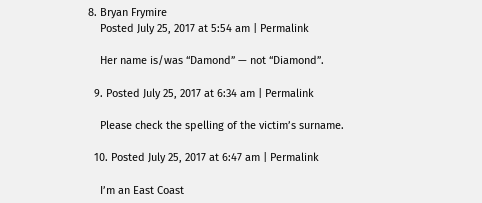8. Bryan Frymire
    Posted July 25, 2017 at 5:54 am | Permalink

    Her name is/was “Damond” — not “Diamond”.

  9. Posted July 25, 2017 at 6:34 am | Permalink

    Please check the spelling of the victim’s surname.

  10. Posted July 25, 2017 at 6:47 am | Permalink

    I’m an East Coast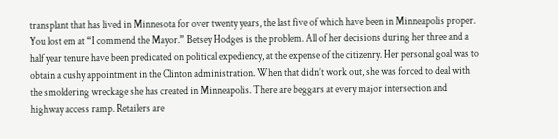transplant that has lived in Minnesota for over twenty years, the last five of which have been in Minneapolis proper. You lost em at “I commend the Mayor.” Betsey Hodges is the problem. All of her decisions during her three and a half year tenure have been predicated on political expediency, at the expense of the citizenry. Her personal goal was to obtain a cushy appointment in the Clinton administration. When that didn’t work out, she was forced to deal with the smoldering wreckage she has created in Minneapolis. There are beggars at every major intersection and highway access ramp. Retailers are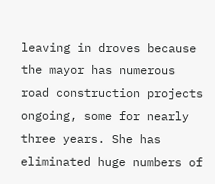leaving in droves because the mayor has numerous road construction projects ongoing, some for nearly three years. She has eliminated huge numbers of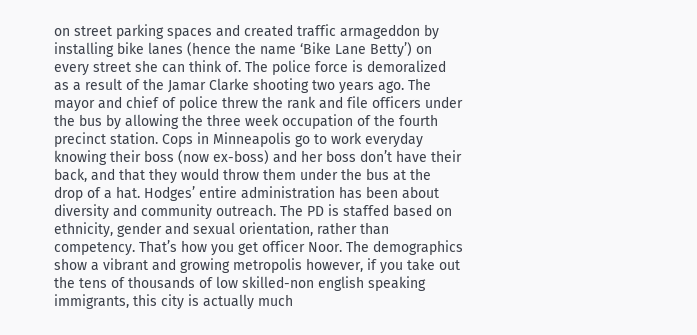on street parking spaces and created traffic armageddon by installing bike lanes (hence the name ‘Bike Lane Betty’) on every street she can think of. The police force is demoralized as a result of the Jamar Clarke shooting two years ago. The mayor and chief of police threw the rank and file officers under the bus by allowing the three week occupation of the fourth precinct station. Cops in Minneapolis go to work everyday knowing their boss (now ex-boss) and her boss don’t have their back, and that they would throw them under the bus at the drop of a hat. Hodges’ entire administration has been about diversity and community outreach. The PD is staffed based on ethnicity, gender and sexual orientation, rather than competency. That’s how you get officer Noor. The demographics show a vibrant and growing metropolis however, if you take out the tens of thousands of low skilled-non english speaking immigrants, this city is actually much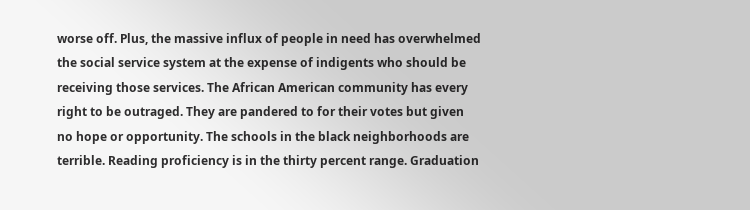worse off. Plus, the massive influx of people in need has overwhelmed the social service system at the expense of indigents who should be receiving those services. The African American community has every right to be outraged. They are pandered to for their votes but given no hope or opportunity. The schools in the black neighborhoods are terrible. Reading proficiency is in the thirty percent range. Graduation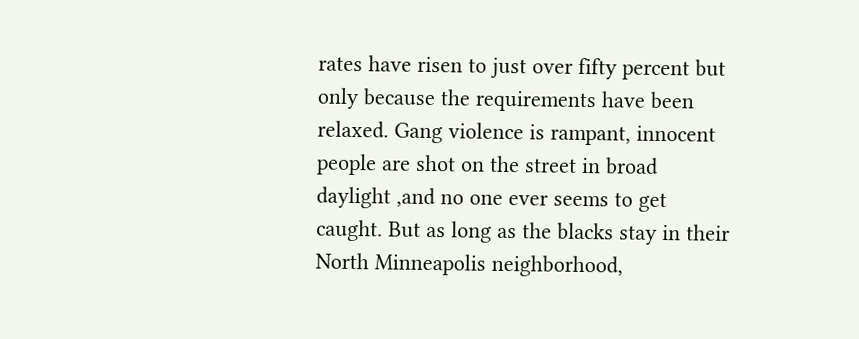rates have risen to just over fifty percent but only because the requirements have been relaxed. Gang violence is rampant, innocent people are shot on the street in broad daylight ,and no one ever seems to get caught. But as long as the blacks stay in their North Minneapolis neighborhood,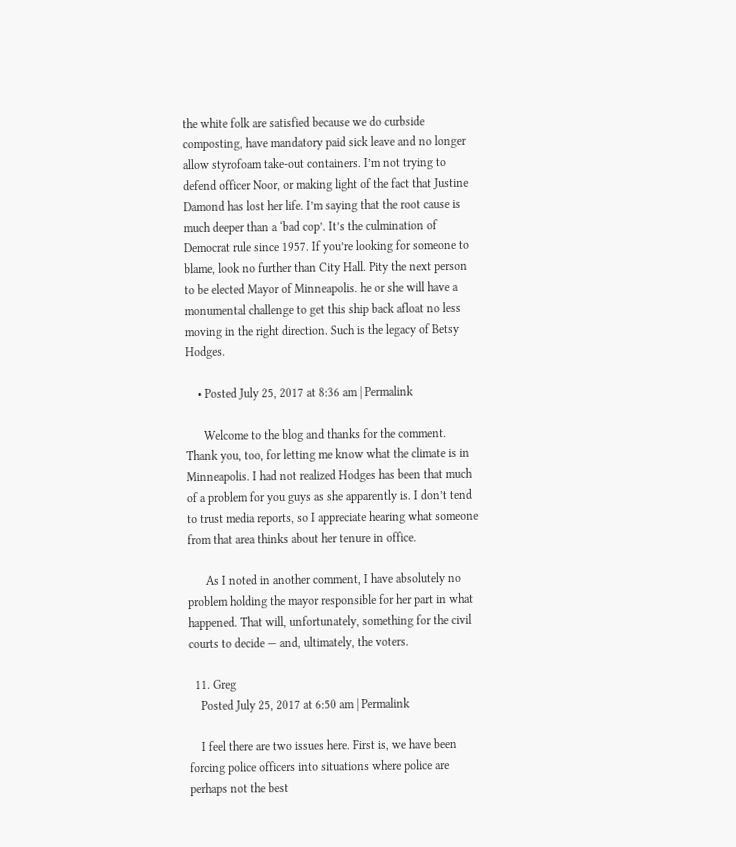the white folk are satisfied because we do curbside composting, have mandatory paid sick leave and no longer allow styrofoam take-out containers. I’m not trying to defend officer Noor, or making light of the fact that Justine Damond has lost her life. I’m saying that the root cause is much deeper than a ‘bad cop’. It’s the culmination of Democrat rule since 1957. If you’re looking for someone to blame, look no further than City Hall. Pity the next person to be elected Mayor of Minneapolis. he or she will have a monumental challenge to get this ship back afloat no less moving in the right direction. Such is the legacy of Betsy Hodges.

    • Posted July 25, 2017 at 8:36 am | Permalink

      Welcome to the blog and thanks for the comment. Thank you, too, for letting me know what the climate is in Minneapolis. I had not realized Hodges has been that much of a problem for you guys as she apparently is. I don’t tend to trust media reports, so I appreciate hearing what someone from that area thinks about her tenure in office.

      As I noted in another comment, I have absolutely no problem holding the mayor responsible for her part in what happened. That will, unfortunately, something for the civil courts to decide — and, ultimately, the voters.

  11. Greg
    Posted July 25, 2017 at 6:50 am | Permalink

    I feel there are two issues here. First is, we have been forcing police officers into situations where police are perhaps not the best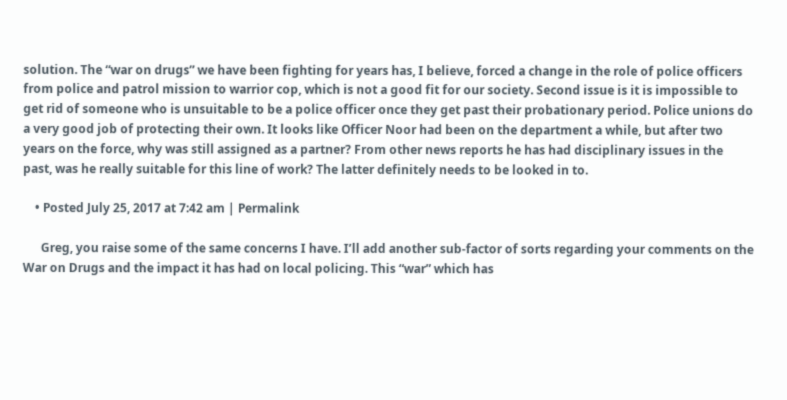solution. The “war on drugs” we have been fighting for years has, I believe, forced a change in the role of police officers from police and patrol mission to warrior cop, which is not a good fit for our society. Second issue is it is impossible to get rid of someone who is unsuitable to be a police officer once they get past their probationary period. Police unions do a very good job of protecting their own. It looks like Officer Noor had been on the department a while, but after two years on the force, why was still assigned as a partner? From other news reports he has had disciplinary issues in the past, was he really suitable for this line of work? The latter definitely needs to be looked in to.

    • Posted July 25, 2017 at 7:42 am | Permalink

      Greg, you raise some of the same concerns I have. I’ll add another sub-factor of sorts regarding your comments on the War on Drugs and the impact it has had on local policing. This “war” which has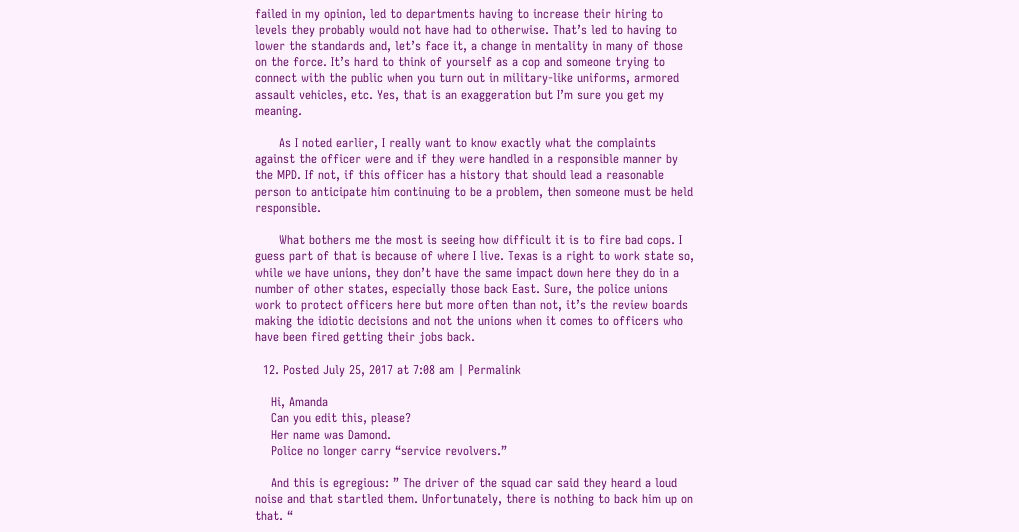failed in my opinion, led to departments having to increase their hiring to levels they probably would not have had to otherwise. That’s led to having to lower the standards and, let’s face it, a change in mentality in many of those on the force. It’s hard to think of yourself as a cop and someone trying to connect with the public when you turn out in military-like uniforms, armored assault vehicles, etc. Yes, that is an exaggeration but I’m sure you get my meaning.

      As I noted earlier, I really want to know exactly what the complaints against the officer were and if they were handled in a responsible manner by the MPD. If not, if this officer has a history that should lead a reasonable person to anticipate him continuing to be a problem, then someone must be held responsible.

      What bothers me the most is seeing how difficult it is to fire bad cops. I guess part of that is because of where I live. Texas is a right to work state so, while we have unions, they don’t have the same impact down here they do in a number of other states, especially those back East. Sure, the police unions work to protect officers here but more often than not, it’s the review boards making the idiotic decisions and not the unions when it comes to officers who have been fired getting their jobs back.

  12. Posted July 25, 2017 at 7:08 am | Permalink

    Hi, Amanda
    Can you edit this, please?
    Her name was Damond.
    Police no longer carry “service revolvers.”

    And this is egregious: ” The driver of the squad car said they heard a loud noise and that startled them. Unfortunately, there is nothing to back him up on that. “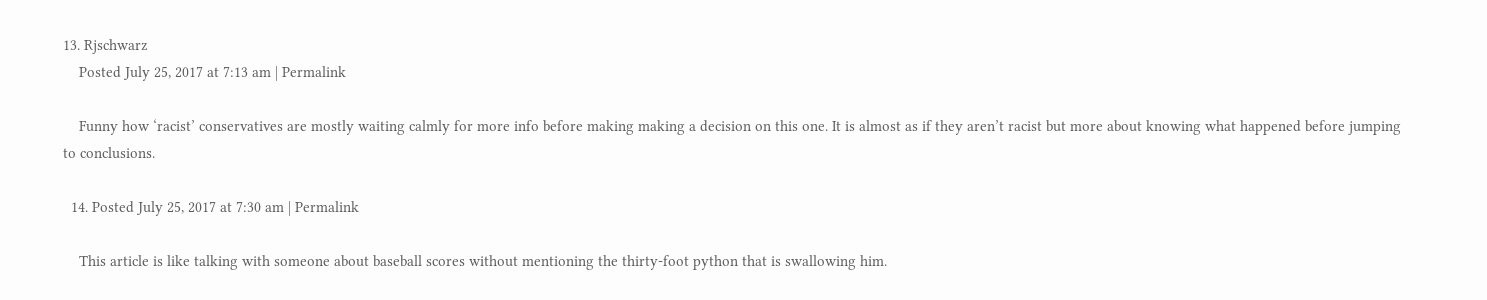13. Rjschwarz
    Posted July 25, 2017 at 7:13 am | Permalink

    Funny how ‘racist’ conservatives are mostly waiting calmly for more info before making making a decision on this one. It is almost as if they aren’t racist but more about knowing what happened before jumping to conclusions.

  14. Posted July 25, 2017 at 7:30 am | Permalink

    This article is like talking with someone about baseball scores without mentioning the thirty-foot python that is swallowing him.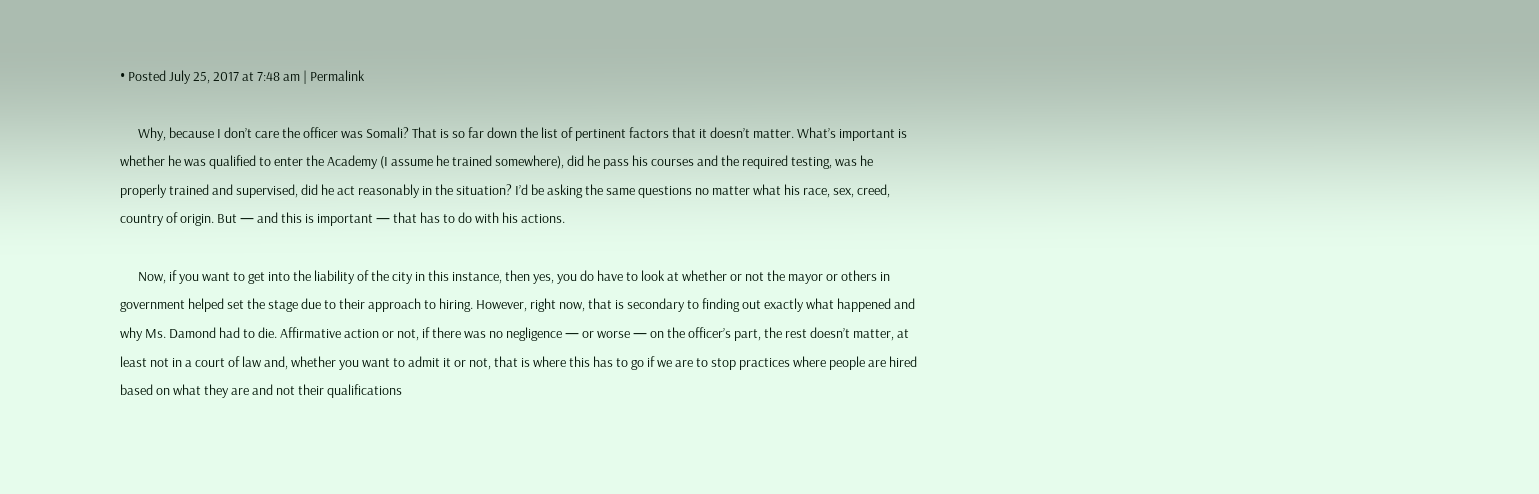• Posted July 25, 2017 at 7:48 am | Permalink

      Why, because I don’t care the officer was Somali? That is so far down the list of pertinent factors that it doesn’t matter. What’s important is whether he was qualified to enter the Academy (I assume he trained somewhere), did he pass his courses and the required testing, was he properly trained and supervised, did he act reasonably in the situation? I’d be asking the same questions no matter what his race, sex, creed, country of origin. But — and this is important — that has to do with his actions.

      Now, if you want to get into the liability of the city in this instance, then yes, you do have to look at whether or not the mayor or others in government helped set the stage due to their approach to hiring. However, right now, that is secondary to finding out exactly what happened and why Ms. Damond had to die. Affirmative action or not, if there was no negligence — or worse — on the officer’s part, the rest doesn’t matter, at least not in a court of law and, whether you want to admit it or not, that is where this has to go if we are to stop practices where people are hired based on what they are and not their qualifications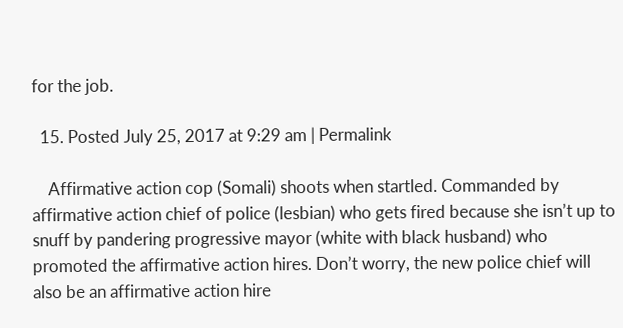for the job.

  15. Posted July 25, 2017 at 9:29 am | Permalink

    Affirmative action cop (Somali) shoots when startled. Commanded by affirmative action chief of police (lesbian) who gets fired because she isn’t up to snuff by pandering progressive mayor (white with black husband) who promoted the affirmative action hires. Don’t worry, the new police chief will also be an affirmative action hire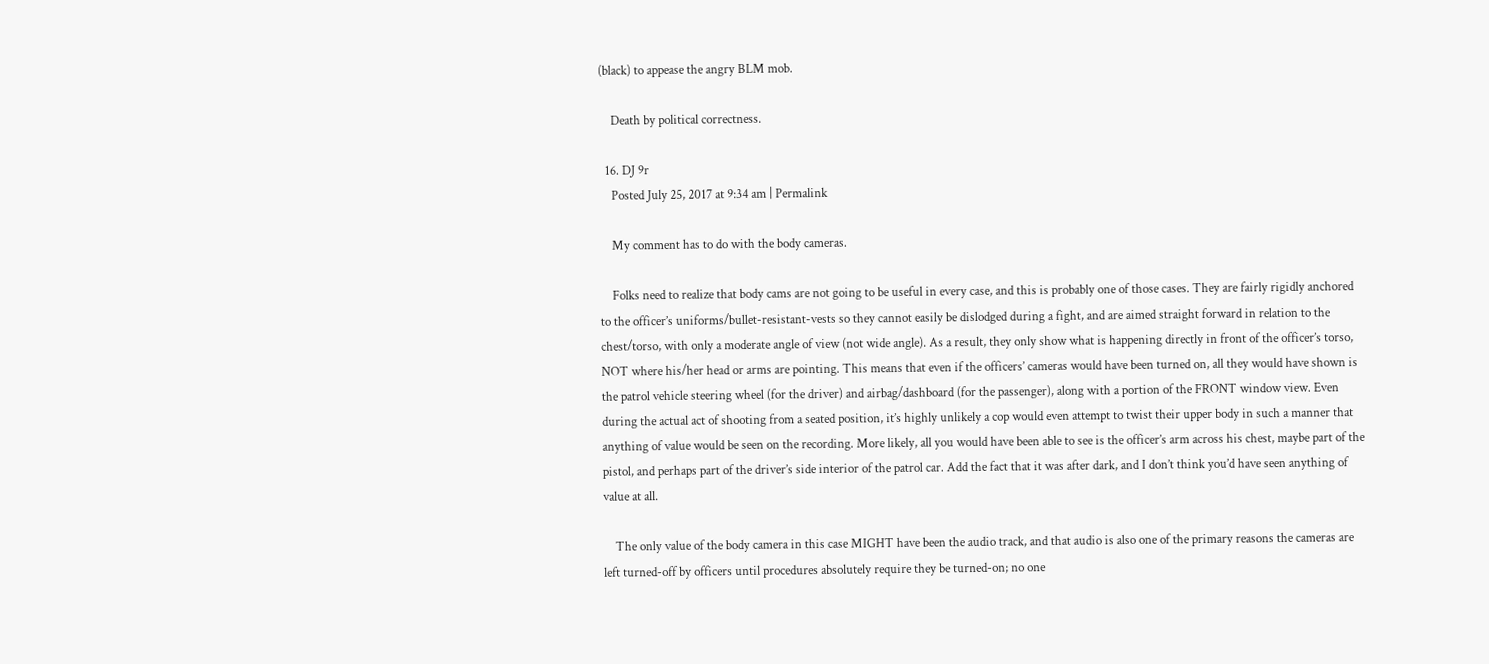(black) to appease the angry BLM mob.

    Death by political correctness.

  16. DJ 9r
    Posted July 25, 2017 at 9:34 am | Permalink

    My comment has to do with the body cameras.

    Folks need to realize that body cams are not going to be useful in every case, and this is probably one of those cases. They are fairly rigidly anchored to the officer’s uniforms/bullet-resistant-vests so they cannot easily be dislodged during a fight, and are aimed straight forward in relation to the chest/torso, with only a moderate angle of view (not wide angle). As a result, they only show what is happening directly in front of the officer’s torso, NOT where his/her head or arms are pointing. This means that even if the officers’ cameras would have been turned on, all they would have shown is the patrol vehicle steering wheel (for the driver) and airbag/dashboard (for the passenger), along with a portion of the FRONT window view. Even during the actual act of shooting from a seated position, it’s highly unlikely a cop would even attempt to twist their upper body in such a manner that anything of value would be seen on the recording. More likely, all you would have been able to see is the officer’s arm across his chest, maybe part of the pistol, and perhaps part of the driver’s side interior of the patrol car. Add the fact that it was after dark, and I don’t think you’d have seen anything of value at all.

    The only value of the body camera in this case MIGHT have been the audio track, and that audio is also one of the primary reasons the cameras are left turned-off by officers until procedures absolutely require they be turned-on; no one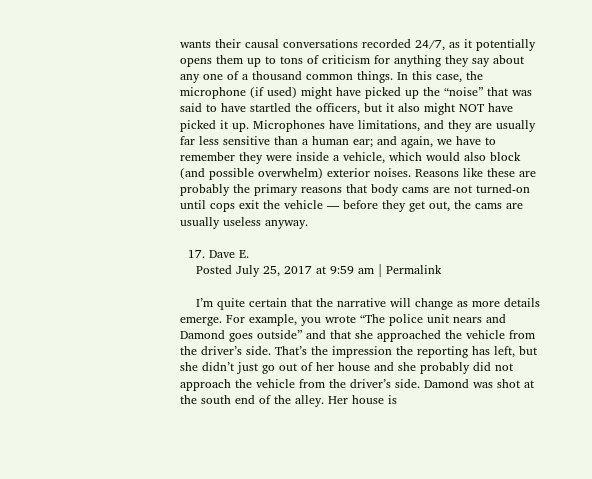wants their causal conversations recorded 24/7, as it potentially opens them up to tons of criticism for anything they say about any one of a thousand common things. In this case, the microphone (if used) might have picked up the “noise” that was said to have startled the officers, but it also might NOT have picked it up. Microphones have limitations, and they are usually far less sensitive than a human ear; and again, we have to remember they were inside a vehicle, which would also block (and possible overwhelm) exterior noises. Reasons like these are probably the primary reasons that body cams are not turned-on until cops exit the vehicle — before they get out, the cams are usually useless anyway.

  17. Dave E.
    Posted July 25, 2017 at 9:59 am | Permalink

    I’m quite certain that the narrative will change as more details emerge. For example, you wrote “The police unit nears and Damond goes outside” and that she approached the vehicle from the driver’s side. That’s the impression the reporting has left, but she didn’t just go out of her house and she probably did not approach the vehicle from the driver’s side. Damond was shot at the south end of the alley. Her house is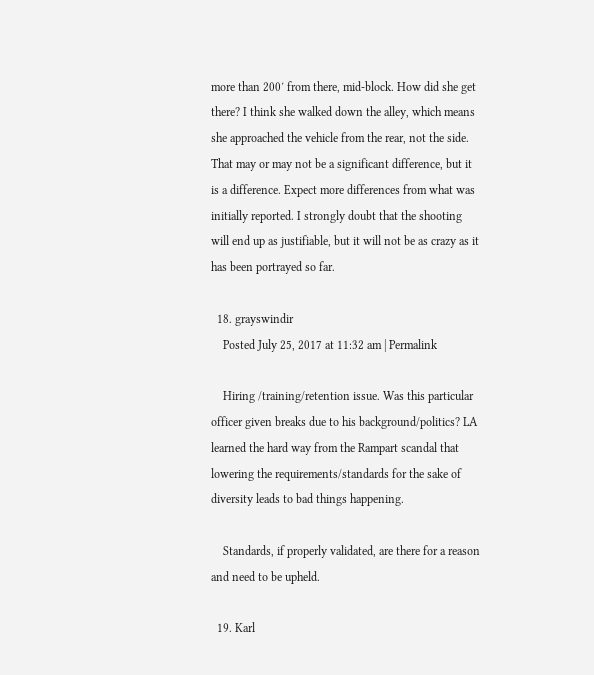more than 200′ from there, mid-block. How did she get there? I think she walked down the alley, which means she approached the vehicle from the rear, not the side. That may or may not be a significant difference, but it is a difference. Expect more differences from what was initially reported. I strongly doubt that the shooting will end up as justifiable, but it will not be as crazy as it has been portrayed so far.

  18. grayswindir
    Posted July 25, 2017 at 11:32 am | Permalink

    Hiring /training/retention issue. Was this particular officer given breaks due to his background/politics? LA learned the hard way from the Rampart scandal that lowering the requirements/standards for the sake of diversity leads to bad things happening.

    Standards, if properly validated, are there for a reason and need to be upheld.

  19. Karl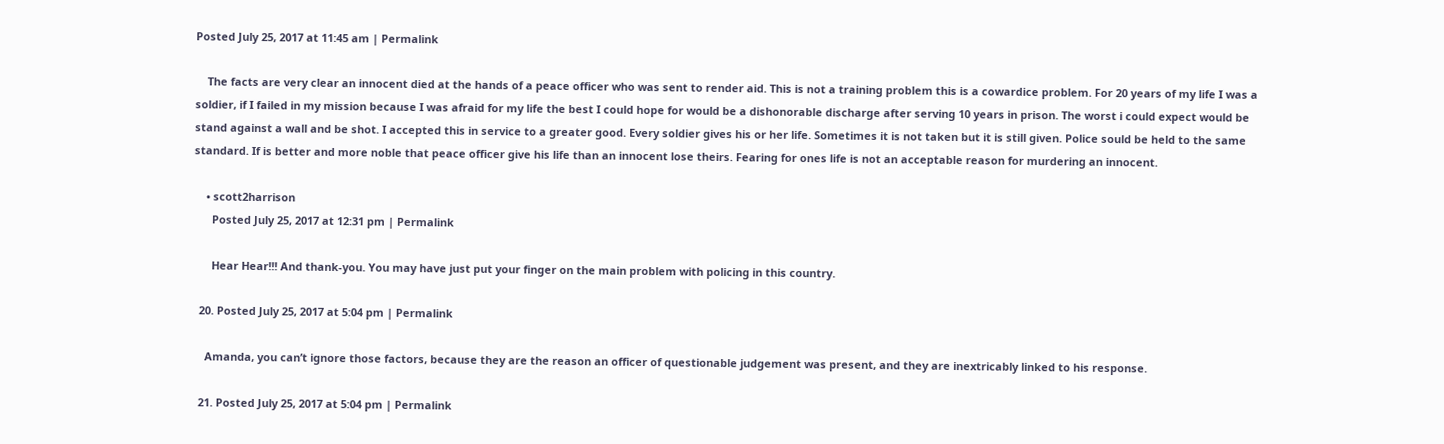Posted July 25, 2017 at 11:45 am | Permalink

    The facts are very clear an innocent died at the hands of a peace officer who was sent to render aid. This is not a training problem this is a cowardice problem. For 20 years of my life I was a soldier, if I failed in my mission because I was afraid for my life the best I could hope for would be a dishonorable discharge after serving 10 years in prison. The worst i could expect would be stand against a wall and be shot. I accepted this in service to a greater good. Every soldier gives his or her life. Sometimes it is not taken but it is still given. Police sould be held to the same standard. If is better and more noble that peace officer give his life than an innocent lose theirs. Fearing for ones life is not an acceptable reason for murdering an innocent.

    • scott2harrison
      Posted July 25, 2017 at 12:31 pm | Permalink

      Hear Hear!!! And thank-you. You may have just put your finger on the main problem with policing in this country.

  20. Posted July 25, 2017 at 5:04 pm | Permalink

    Amanda, you can’t ignore those factors, because they are the reason an officer of questionable judgement was present, and they are inextricably linked to his response.

  21. Posted July 25, 2017 at 5:04 pm | Permalink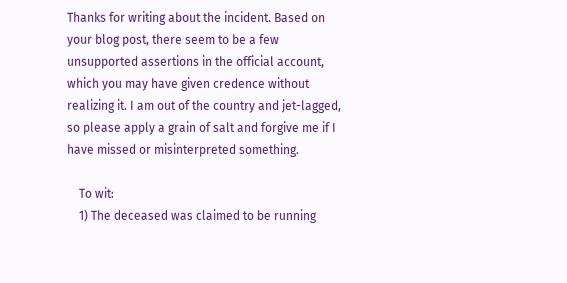Thanks for writing about the incident. Based on your blog post, there seem to be a few unsupported assertions in the official account, which you may have given credence without realizing it. I am out of the country and jet-lagged, so please apply a grain of salt and forgive me if I have missed or misinterpreted something.

    To wit:
    1) The deceased was claimed to be running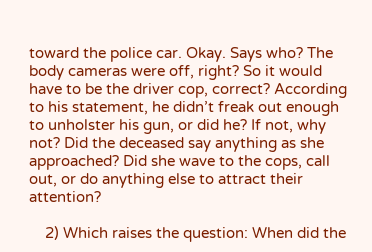toward the police car. Okay. Says who? The body cameras were off, right? So it would have to be the driver cop, correct? According to his statement, he didn’t freak out enough to unholster his gun, or did he? If not, why not? Did the deceased say anything as she approached? Did she wave to the cops, call out, or do anything else to attract their attention?

    2) Which raises the question: When did the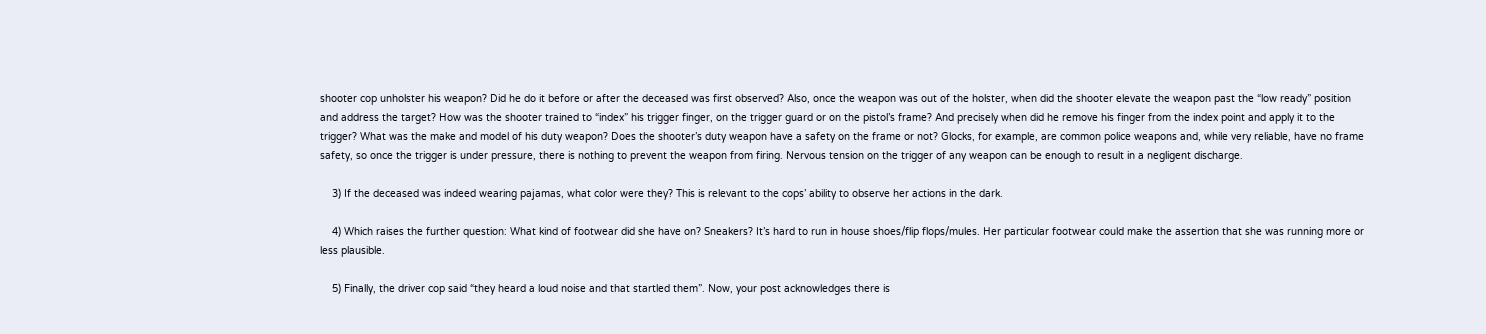shooter cop unholster his weapon? Did he do it before or after the deceased was first observed? Also, once the weapon was out of the holster, when did the shooter elevate the weapon past the “low ready” position and address the target? How was the shooter trained to “index” his trigger finger, on the trigger guard or on the pistol’s frame? And precisely when did he remove his finger from the index point and apply it to the trigger? What was the make and model of his duty weapon? Does the shooter’s duty weapon have a safety on the frame or not? Glocks, for example, are common police weapons and, while very reliable, have no frame safety, so once the trigger is under pressure, there is nothing to prevent the weapon from firing. Nervous tension on the trigger of any weapon can be enough to result in a negligent discharge.

    3) If the deceased was indeed wearing pajamas, what color were they? This is relevant to the cops’ ability to observe her actions in the dark.

    4) Which raises the further question: What kind of footwear did she have on? Sneakers? It’s hard to run in house shoes/flip flops/mules. Her particular footwear could make the assertion that she was running more or less plausible.

    5) Finally, the driver cop said “they heard a loud noise and that startled them”. Now, your post acknowledges there is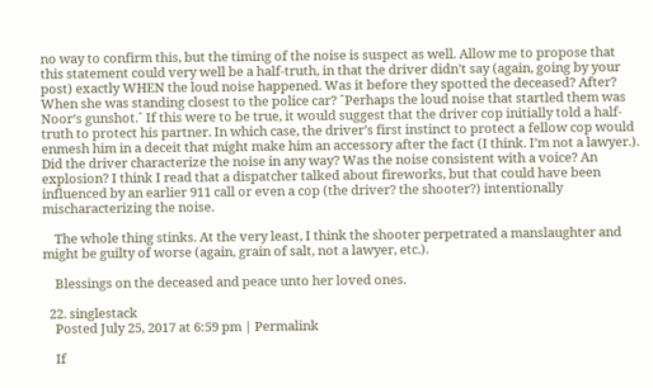no way to confirm this, but the timing of the noise is suspect as well. Allow me to propose that this statement could very well be a half-truth, in that the driver didn’t say (again, going by your post) exactly WHEN the loud noise happened. Was it before they spotted the deceased? After? When she was standing closest to the police car? ˆPerhaps the loud noise that startled them was Noor’s gunshot.ˆ If this were to be true, it would suggest that the driver cop initially told a half-truth to protect his partner. In which case, the driver’s first instinct to protect a fellow cop would enmesh him in a deceit that might make him an accessory after the fact (I think. I’m not a lawyer.). Did the driver characterize the noise in any way? Was the noise consistent with a voice? An explosion? I think I read that a dispatcher talked about fireworks, but that could have been influenced by an earlier 911 call or even a cop (the driver? the shooter?) intentionally mischaracterizing the noise.

    The whole thing stinks. At the very least, I think the shooter perpetrated a manslaughter and might be guilty of worse (again, grain of salt, not a lawyer, etc.).

    Blessings on the deceased and peace unto her loved ones.

  22. singlestack
    Posted July 25, 2017 at 6:59 pm | Permalink

    If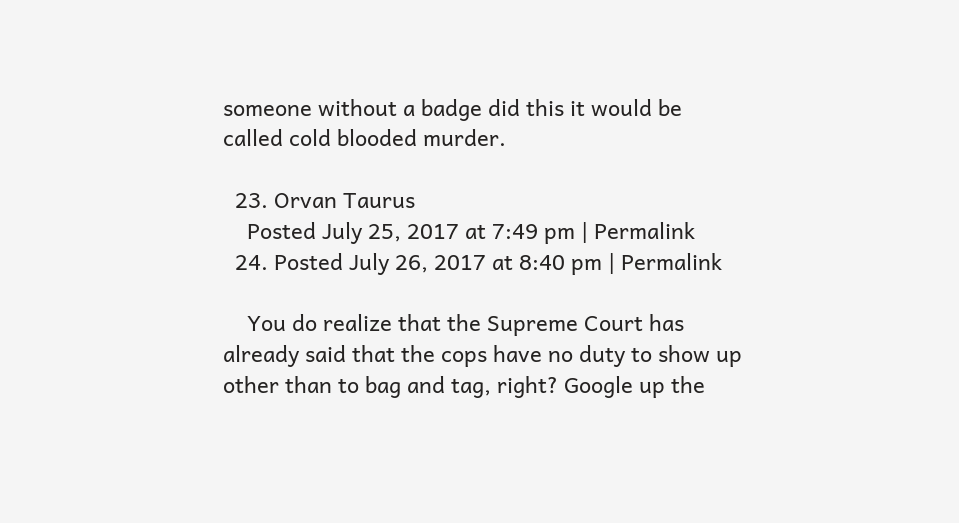someone without a badge did this it would be called cold blooded murder.

  23. Orvan Taurus
    Posted July 25, 2017 at 7:49 pm | Permalink
  24. Posted July 26, 2017 at 8:40 pm | Permalink

    You do realize that the Supreme Court has already said that the cops have no duty to show up other than to bag and tag, right? Google up the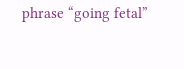phrase “going fetal”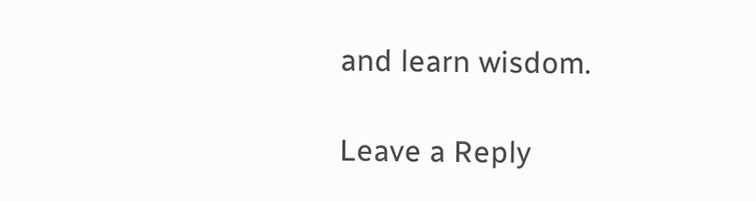and learn wisdom.

Leave a Reply